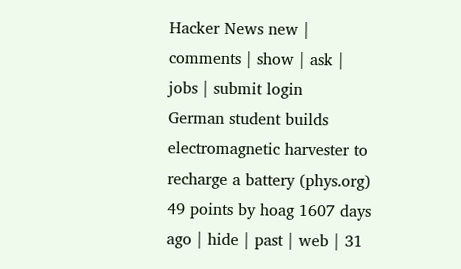Hacker News new | comments | show | ask | jobs | submit login
German student builds electromagnetic harvester to recharge a battery (phys.org)
49 points by hoag 1607 days ago | hide | past | web | 31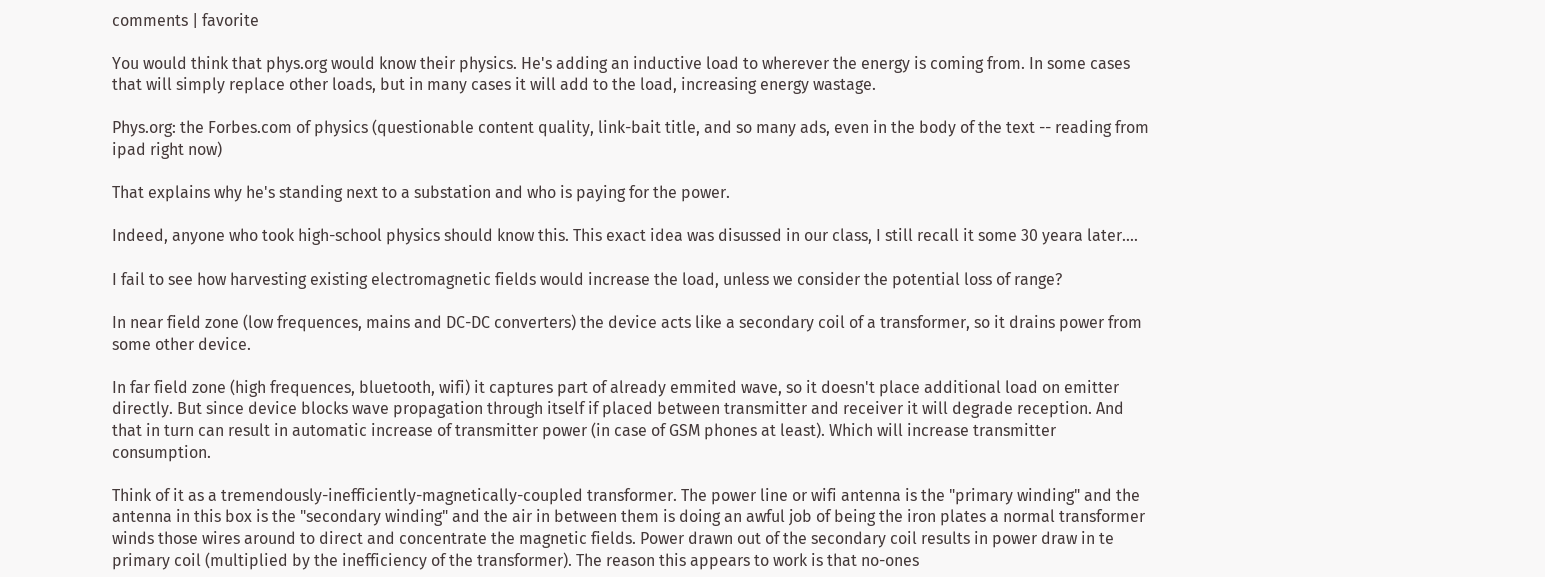comments | favorite

You would think that phys.org would know their physics. He's adding an inductive load to wherever the energy is coming from. In some cases that will simply replace other loads, but in many cases it will add to the load, increasing energy wastage.

Phys.org: the Forbes.com of physics (questionable content quality, link-bait title, and so many ads, even in the body of the text -- reading from ipad right now)

That explains why he's standing next to a substation and who is paying for the power.

Indeed, anyone who took high-school physics should know this. This exact idea was disussed in our class, I still recall it some 30 yeara later....

I fail to see how harvesting existing electromagnetic fields would increase the load, unless we consider the potential loss of range?

In near field zone (low frequences, mains and DC-DC converters) the device acts like a secondary coil of a transformer, so it drains power from some other device.

In far field zone (high frequences, bluetooth, wifi) it captures part of already emmited wave, so it doesn't place additional load on emitter directly. But since device blocks wave propagation through itself if placed between transmitter and receiver it will degrade reception. And that in turn can result in automatic increase of transmitter power (in case of GSM phones at least). Which will increase transmitter consumption.

Think of it as a tremendously-inefficiently-magnetically-coupled transformer. The power line or wifi antenna is the "primary winding" and the antenna in this box is the "secondary winding" and the air in between them is doing an awful job of being the iron plates a normal transformer winds those wires around to direct and concentrate the magnetic fields. Power drawn out of the secondary coil results in power draw in te primary coil (multiplied by the inefficiency of the transformer). The reason this appears to work is that no-ones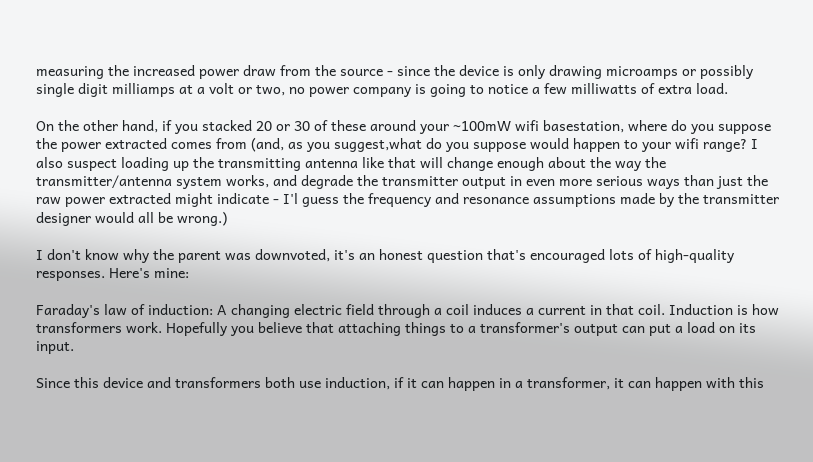measuring the increased power draw from the source - since the device is only drawing microamps or possibly single digit milliamps at a volt or two, no power company is going to notice a few milliwatts of extra load.

On the other hand, if you stacked 20 or 30 of these around your ~100mW wifi basestation, where do you suppose the power extracted comes from (and, as you suggest,what do you suppose would happen to your wifi range? I also suspect loading up the transmitting antenna like that will change enough about the way the transmitter/antenna system works, and degrade the transmitter output in even more serious ways than just the raw power extracted might indicate - I'l guess the frequency and resonance assumptions made by the transmitter designer would all be wrong.)

I don't know why the parent was downvoted, it's an honest question that's encouraged lots of high-quality responses. Here's mine:

Faraday's law of induction: A changing electric field through a coil induces a current in that coil. Induction is how transformers work. Hopefully you believe that attaching things to a transformer's output can put a load on its input.

Since this device and transformers both use induction, if it can happen in a transformer, it can happen with this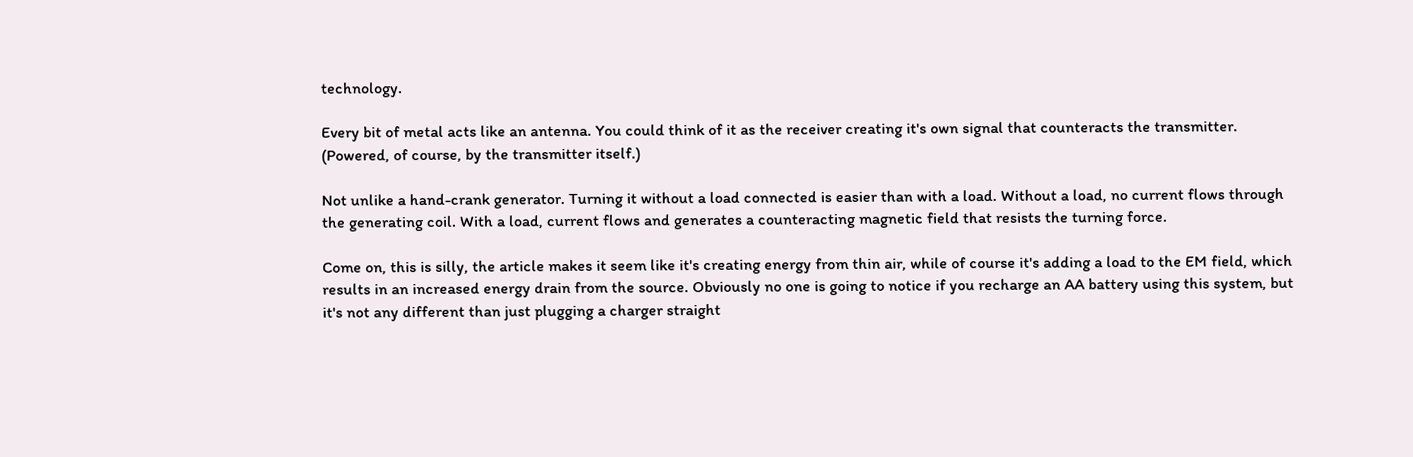technology.

Every bit of metal acts like an antenna. You could think of it as the receiver creating it's own signal that counteracts the transmitter. (Powered, of course, by the transmitter itself.)

Not unlike a hand-crank generator. Turning it without a load connected is easier than with a load. Without a load, no current flows through the generating coil. With a load, current flows and generates a counteracting magnetic field that resists the turning force.

Come on, this is silly, the article makes it seem like it's creating energy from thin air, while of course it's adding a load to the EM field, which results in an increased energy drain from the source. Obviously no one is going to notice if you recharge an AA battery using this system, but it's not any different than just plugging a charger straight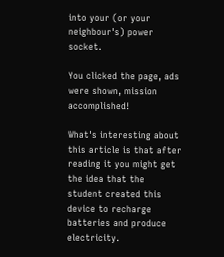into your (or your neighbour's) power socket.

You clicked the page, ads were shown, mission accomplished!

What's interesting about this article is that after reading it you might get the idea that the student created this device to recharge batteries and produce electricity.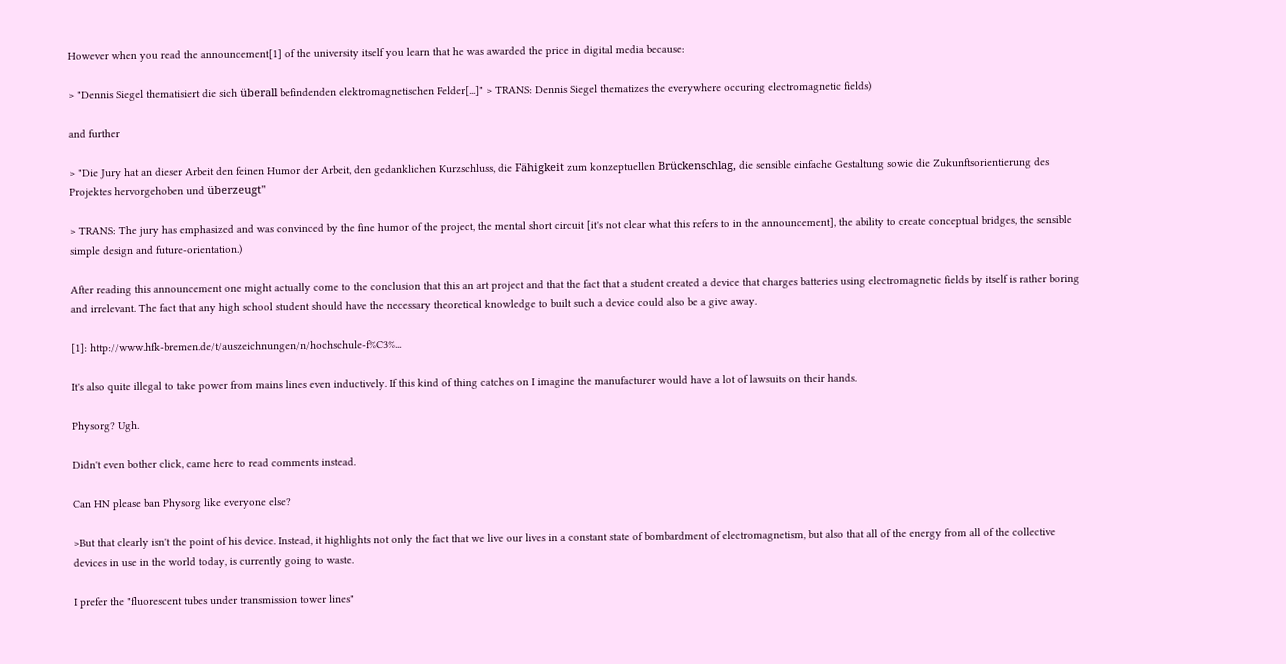However when you read the announcement[1] of the university itself you learn that he was awarded the price in digital media because:

> "Dennis Siegel thematisiert die sich überall befindenden elektromagnetischen Felder[...]" > TRANS: Dennis Siegel thematizes the everywhere occuring electromagnetic fields)

and further

> "Die Jury hat an dieser Arbeit den feinen Humor der Arbeit, den gedanklichen Kurzschluss, die Fähigkeit zum konzeptuellen Brückenschlag, die sensible einfache Gestaltung sowie die Zukunftsorientierung des Projektes hervorgehoben und überzeugt"

> TRANS: The jury has emphasized and was convinced by the fine humor of the project, the mental short circuit [it's not clear what this refers to in the announcement], the ability to create conceptual bridges, the sensible simple design and future-orientation.)

After reading this announcement one might actually come to the conclusion that this an art project and that the fact that a student created a device that charges batteries using electromagnetic fields by itself is rather boring and irrelevant. The fact that any high school student should have the necessary theoretical knowledge to built such a device could also be a give away.

[1]: http://www.hfk-bremen.de/t/auszeichnungen/n/hochschule-f%C3%...

It's also quite illegal to take power from mains lines even inductively. If this kind of thing catches on I imagine the manufacturer would have a lot of lawsuits on their hands.

Physorg? Ugh.

Didn't even bother click, came here to read comments instead.

Can HN please ban Physorg like everyone else?

>But that clearly isn't the point of his device. Instead, it highlights not only the fact that we live our lives in a constant state of bombardment of electromagnetism, but also that all of the energy from all of the collective devices in use in the world today, is currently going to waste.

I prefer the "fluorescent tubes under transmission tower lines"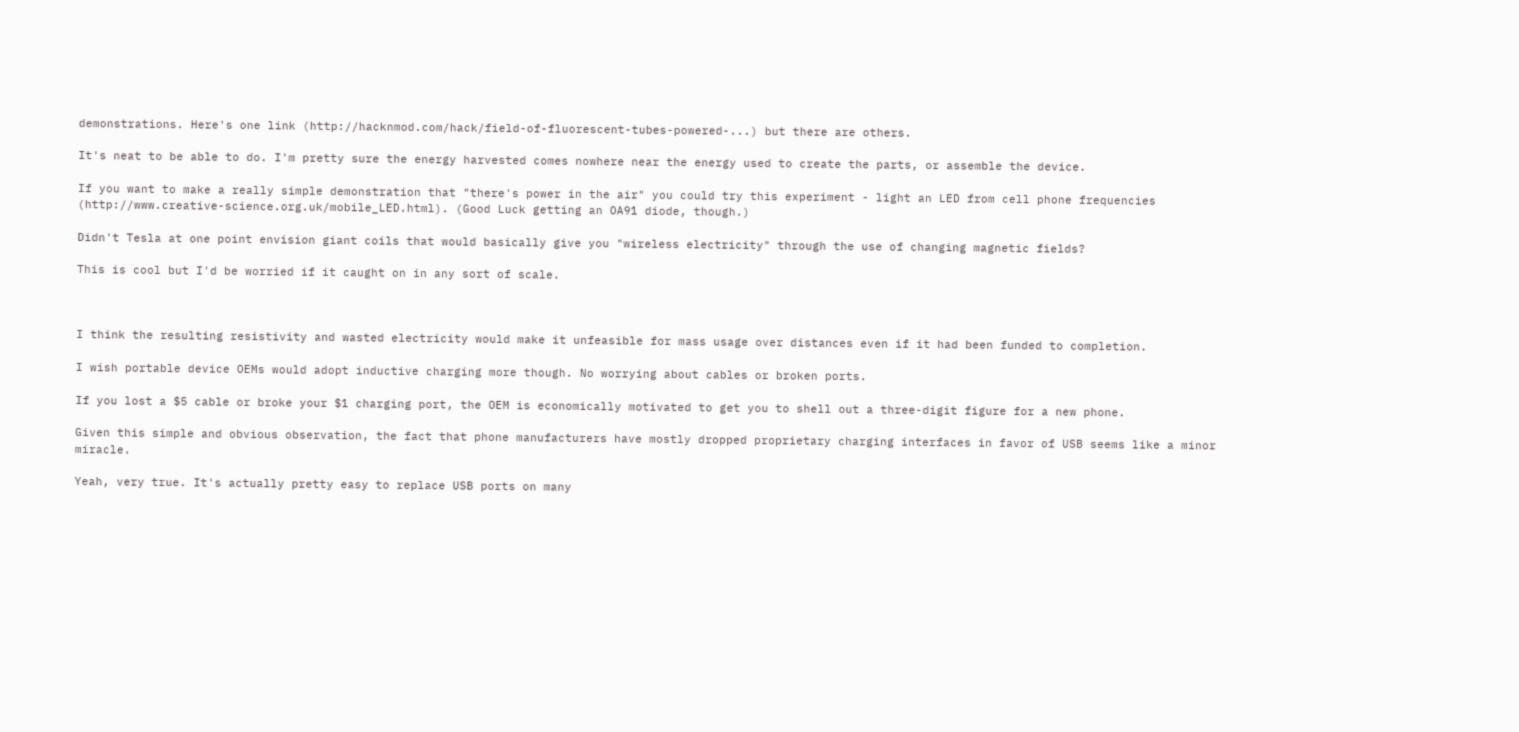demonstrations. Here's one link (http://hacknmod.com/hack/field-of-fluorescent-tubes-powered-...) but there are others.

It's neat to be able to do. I'm pretty sure the energy harvested comes nowhere near the energy used to create the parts, or assemble the device.

If you want to make a really simple demonstration that "there's power in the air" you could try this experiment - light an LED from cell phone frequencies (http://www.creative-science.org.uk/mobile_LED.html). (Good Luck getting an OA91 diode, though.)

Didn't Tesla at one point envision giant coils that would basically give you "wireless electricity" through the use of changing magnetic fields?

This is cool but I'd be worried if it caught on in any sort of scale.



I think the resulting resistivity and wasted electricity would make it unfeasible for mass usage over distances even if it had been funded to completion.

I wish portable device OEMs would adopt inductive charging more though. No worrying about cables or broken ports.

If you lost a $5 cable or broke your $1 charging port, the OEM is economically motivated to get you to shell out a three-digit figure for a new phone.

Given this simple and obvious observation, the fact that phone manufacturers have mostly dropped proprietary charging interfaces in favor of USB seems like a minor miracle.

Yeah, very true. It's actually pretty easy to replace USB ports on many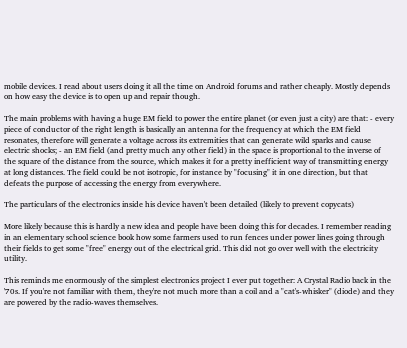mobile devices. I read about users doing it all the time on Android forums and rather cheaply. Mostly depends on how easy the device is to open up and repair though.

The main problems with having a huge EM field to power the entire planet (or even just a city) are that: - every piece of conductor of the right length is basically an antenna for the frequency at which the EM field resonates, therefore will generate a voltage across its extremities that can generate wild sparks and cause electric shocks; - an EM field (and pretty much any other field) in the space is proportional to the inverse of the square of the distance from the source, which makes it for a pretty inefficient way of transmitting energy at long distances. The field could be not isotropic, for instance by "focusing" it in one direction, but that defeats the purpose of accessing the energy from everywhere.

The particulars of the electronics inside his device haven't been detailed (likely to prevent copycats)

More likely because this is hardly a new idea and people have been doing this for decades. I remember reading in an elementary school science book how some farmers used to run fences under power lines going through their fields to get some "free" energy out of the electrical grid. This did not go over well with the electricity utility.

This reminds me enormously of the simplest electronics project I ever put together: A Crystal Radio back in the '70s. If you're not familiar with them, they're not much more than a coil and a "cat's-whisker" (diode) and they are powered by the radio-waves themselves.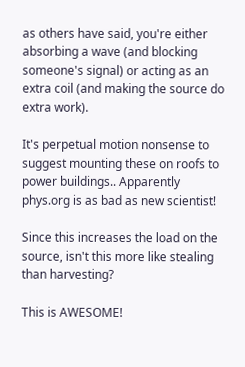as others have said, you're either absorbing a wave (and blocking someone's signal) or acting as an extra coil (and making the source do extra work).

It's perpetual motion nonsense to suggest mounting these on roofs to power buildings.. Apparently phys.org is as bad as new scientist!

Since this increases the load on the source, isn't this more like stealing than harvesting?

This is AWESOME!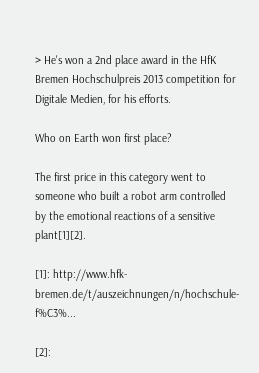> He's won a 2nd place award in the HfK Bremen Hochschulpreis 2013 competition for Digitale Medien, for his efforts.

Who on Earth won first place?

The first price in this category went to someone who built a robot arm controlled by the emotional reactions of a sensitive plant[1][2].

[1]: http://www.hfk-bremen.de/t/auszeichnungen/n/hochschule-f%C3%...

[2]: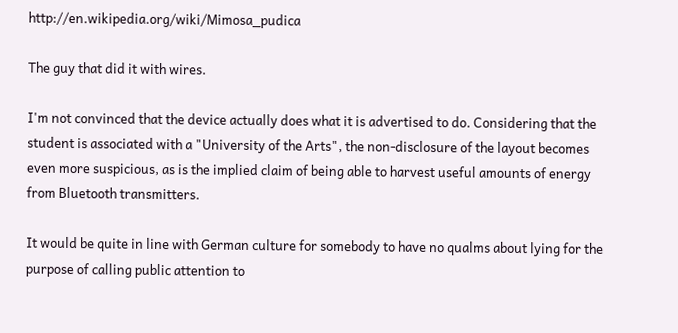http://en.wikipedia.org/wiki/Mimosa_pudica

The guy that did it with wires.

I'm not convinced that the device actually does what it is advertised to do. Considering that the student is associated with a "University of the Arts", the non-disclosure of the layout becomes even more suspicious, as is the implied claim of being able to harvest useful amounts of energy from Bluetooth transmitters.

It would be quite in line with German culture for somebody to have no qualms about lying for the purpose of calling public attention to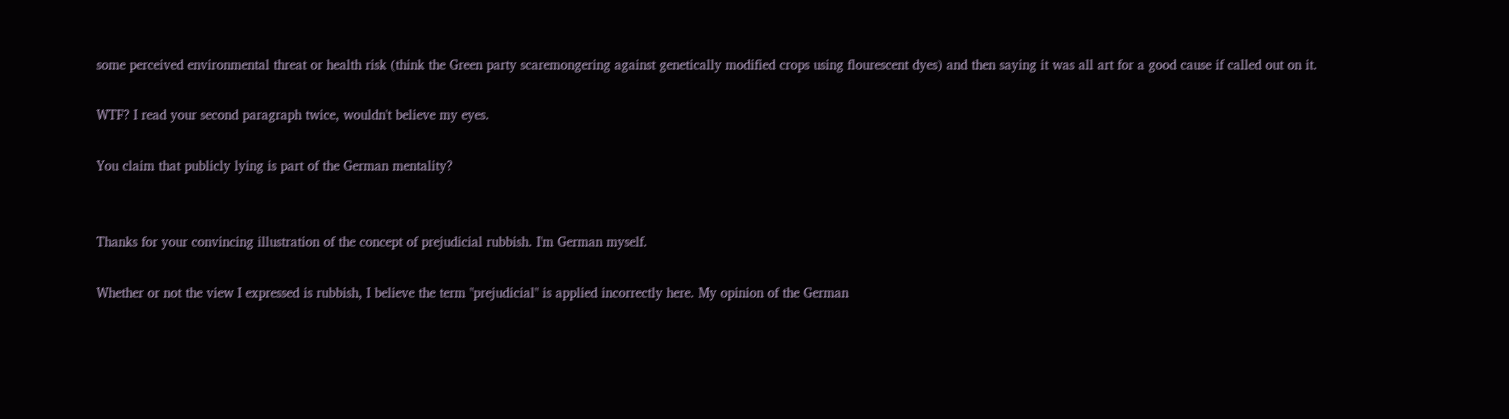some perceived environmental threat or health risk (think the Green party scaremongering against genetically modified crops using flourescent dyes) and then saying it was all art for a good cause if called out on it.

WTF? I read your second paragraph twice, wouldn't believe my eyes.

You claim that publicly lying is part of the German mentality?


Thanks for your convincing illustration of the concept of prejudicial rubbish. I'm German myself.

Whether or not the view I expressed is rubbish, I believe the term "prejudicial" is applied incorrectly here. My opinion of the German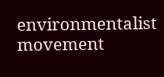environmentalist movement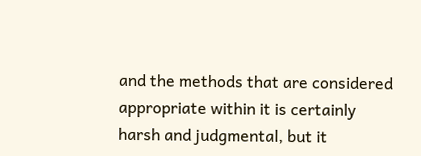and the methods that are considered appropriate within it is certainly harsh and judgmental, but it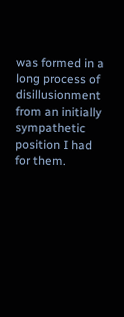was formed in a long process of disillusionment from an initially sympathetic position I had for them.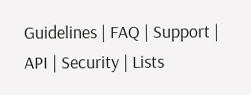Guidelines | FAQ | Support | API | Security | Lists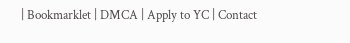| Bookmarklet | DMCA | Apply to YC | Contact